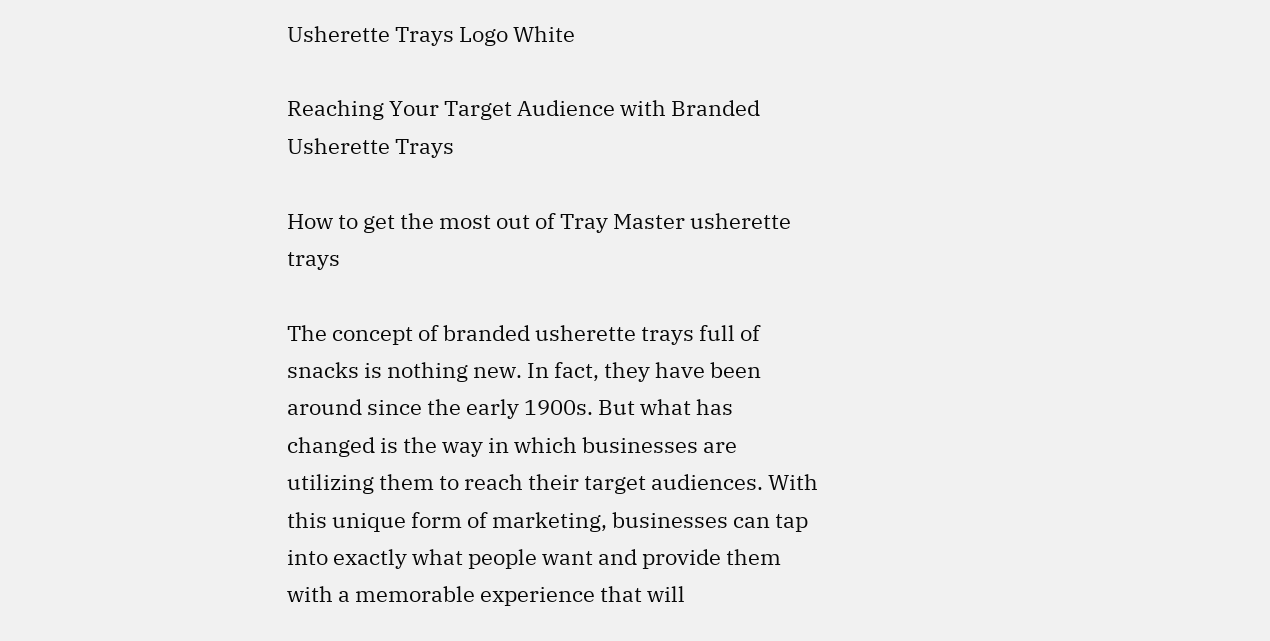Usherette Trays Logo White

Reaching Your Target Audience with Branded Usherette Trays

How to get the most out of Tray Master usherette trays

The concept of branded usherette trays full of snacks is nothing new. In fact, they have been around since the early 1900s. But what has changed is the way in which businesses are utilizing them to reach their target audiences. With this unique form of marketing, businesses can tap into exactly what people want and provide them with a memorable experience that will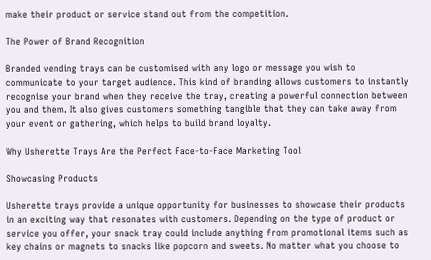make their product or service stand out from the competition.

The Power of Brand Recognition

Branded vending trays can be customised with any logo or message you wish to communicate to your target audience. This kind of branding allows customers to instantly recognise your brand when they receive the tray, creating a powerful connection between you and them. It also gives customers something tangible that they can take away from your event or gathering, which helps to build brand loyalty.

Why Usherette Trays Are the Perfect Face-to-Face Marketing Tool

Showcasing Products

Usherette trays provide a unique opportunity for businesses to showcase their products in an exciting way that resonates with customers. Depending on the type of product or service you offer, your snack tray could include anything from promotional items such as key chains or magnets to snacks like popcorn and sweets. No matter what you choose to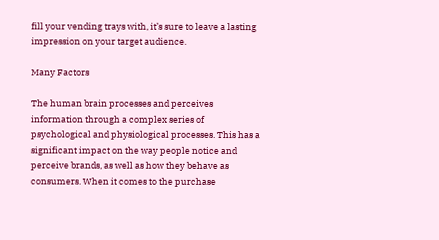fill your vending trays with, it’s sure to leave a lasting impression on your target audience.

Many Factors

The human brain processes and perceives information through a complex series of psychological and physiological processes. This has a significant impact on the way people notice and perceive brands, as well as how they behave as consumers. When it comes to the purchase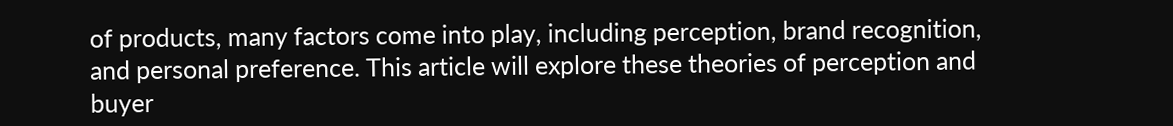of products, many factors come into play, including perception, brand recognition, and personal preference. This article will explore these theories of perception and buyer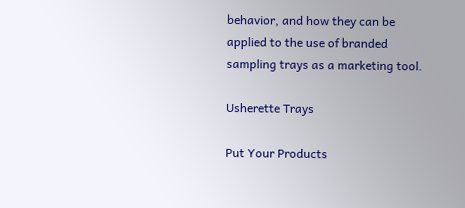behavior, and how they can be applied to the use of branded sampling trays as a marketing tool.

Usherette Trays

Put Your Products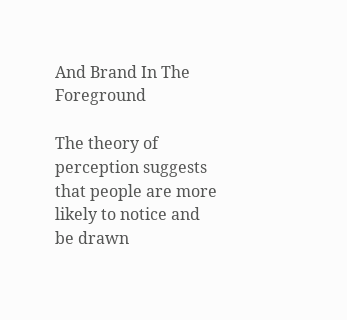And Brand In The Foreground

The theory of perception suggests that people are more likely to notice and be drawn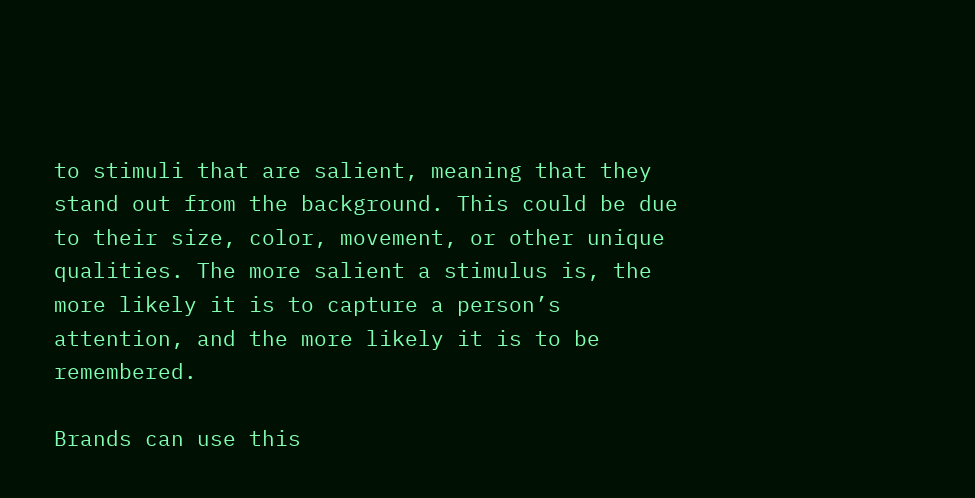to stimuli that are salient, meaning that they stand out from the background. This could be due to their size, color, movement, or other unique qualities. The more salient a stimulus is, the more likely it is to capture a person’s attention, and the more likely it is to be remembered.

Brands can use this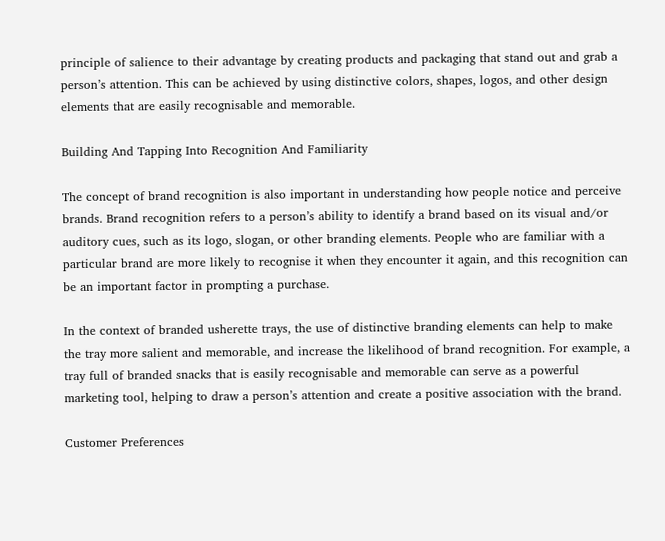principle of salience to their advantage by creating products and packaging that stand out and grab a person’s attention. This can be achieved by using distinctive colors, shapes, logos, and other design elements that are easily recognisable and memorable.

Building And Tapping Into Recognition And Familiarity

The concept of brand recognition is also important in understanding how people notice and perceive brands. Brand recognition refers to a person’s ability to identify a brand based on its visual and/or auditory cues, such as its logo, slogan, or other branding elements. People who are familiar with a particular brand are more likely to recognise it when they encounter it again, and this recognition can be an important factor in prompting a purchase.

In the context of branded usherette trays, the use of distinctive branding elements can help to make the tray more salient and memorable, and increase the likelihood of brand recognition. For example, a tray full of branded snacks that is easily recognisable and memorable can serve as a powerful marketing tool, helping to draw a person’s attention and create a positive association with the brand.

Customer Preferences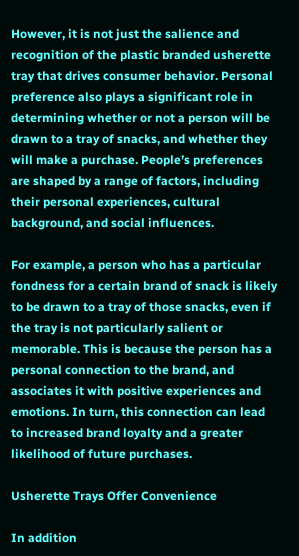However, it is not just the salience and recognition of the plastic branded usherette tray that drives consumer behavior. Personal preference also plays a significant role in determining whether or not a person will be drawn to a tray of snacks, and whether they will make a purchase. People’s preferences are shaped by a range of factors, including their personal experiences, cultural background, and social influences.

For example, a person who has a particular fondness for a certain brand of snack is likely to be drawn to a tray of those snacks, even if the tray is not particularly salient or memorable. This is because the person has a personal connection to the brand, and associates it with positive experiences and emotions. In turn, this connection can lead to increased brand loyalty and a greater likelihood of future purchases.

Usherette Trays Offer Convenience

In addition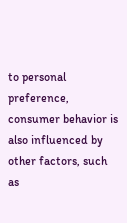to personal preference, consumer behavior is also influenced by other factors, such as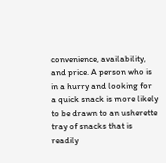convenience, availability, and price. A person who is in a hurry and looking for a quick snack is more likely to be drawn to an usherette tray of snacks that is readily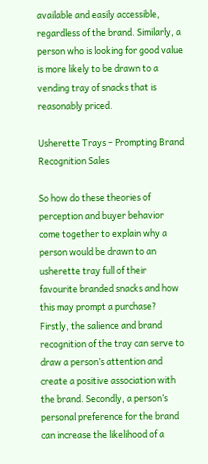available and easily accessible, regardless of the brand. Similarly, a person who is looking for good value is more likely to be drawn to a vending tray of snacks that is reasonably priced.

Usherette Trays – Prompting Brand Recognition Sales

So how do these theories of perception and buyer behavior come together to explain why a person would be drawn to an usherette tray full of their favourite branded snacks and how this may prompt a purchase? Firstly, the salience and brand recognition of the tray can serve to draw a person’s attention and create a positive association with the brand. Secondly, a person’s personal preference for the brand can increase the likelihood of a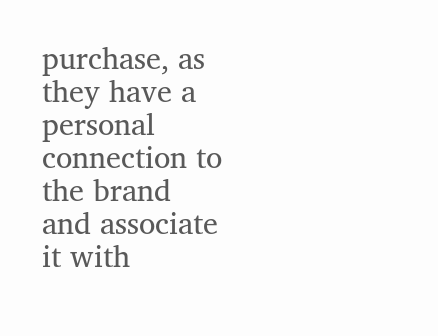purchase, as they have a personal connection to the brand and associate it with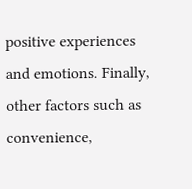positive experiences and emotions. Finally, other factors such as convenience,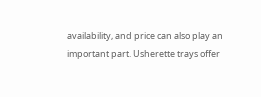availability, and price can also play an important part. Usherette trays offer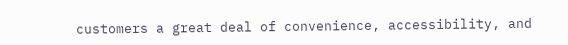customers a great deal of convenience, accessibility, and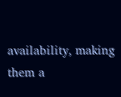availability, making them a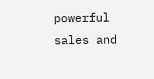powerful sales and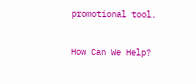promotional tool.

How Can We Help?